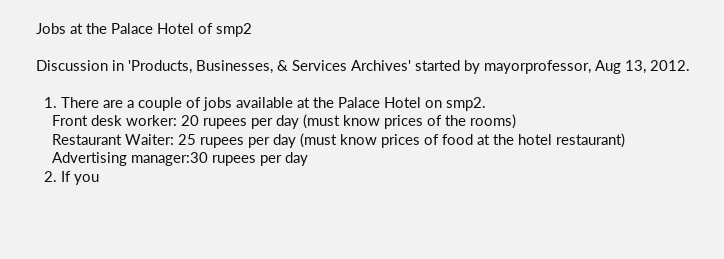Jobs at the Palace Hotel of smp2

Discussion in 'Products, Businesses, & Services Archives' started by mayorprofessor, Aug 13, 2012.

  1. There are a couple of jobs available at the Palace Hotel on smp2.
    Front desk worker: 20 rupees per day (must know prices of the rooms)
    Restaurant Waiter: 25 rupees per day (must know prices of food at the hotel restaurant)
    Advertising manager:30 rupees per day
  2. If you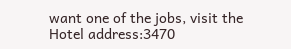want one of the jobs, visit the Hotel address:3470